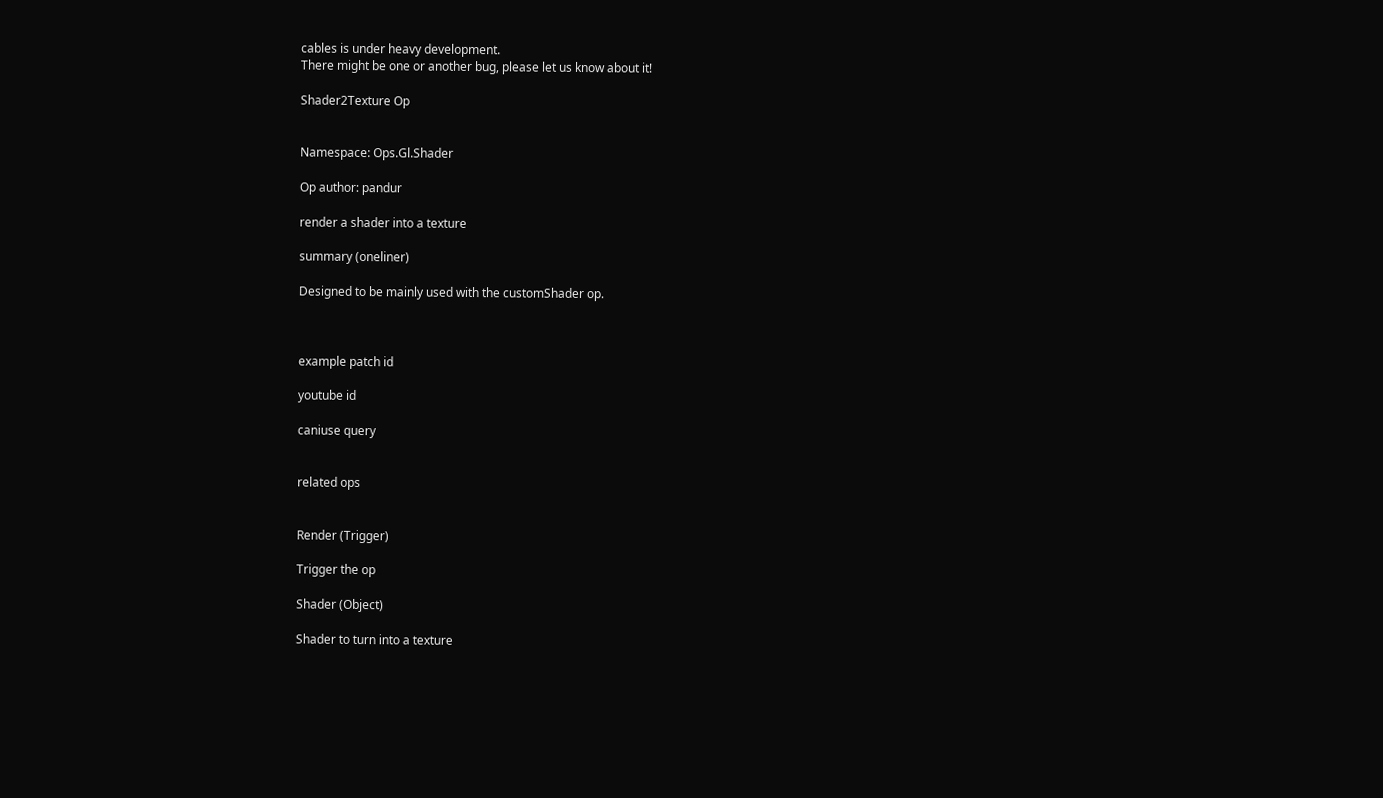cables is under heavy development.
There might be one or another bug, please let us know about it!

Shader2Texture Op


Namespace: Ops.Gl.Shader

Op author: pandur

render a shader into a texture

summary (oneliner)

Designed to be mainly used with the customShader op.



example patch id

youtube id

caniuse query


related ops


Render (Trigger)

Trigger the op

Shader (Object)

Shader to turn into a texture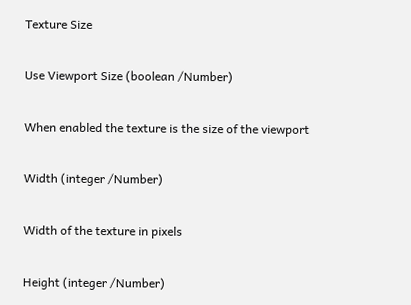Texture Size

Use Viewport Size (boolean /Number)

When enabled the texture is the size of the viewport

Width (integer /Number)

Width of the texture in pixels

Height (integer /Number)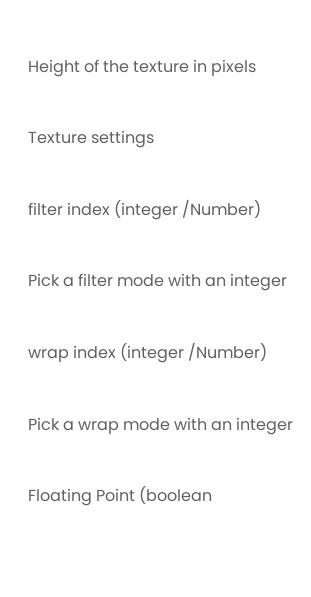Height of the texture in pixels

Texture settings

filter index (integer /Number)

Pick a filter mode with an integer

wrap index (integer /Number)

Pick a wrap mode with an integer

Floating Point (boolean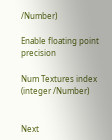/Number)

Enable floating point precision

Num Textures index (integer /Number)


Next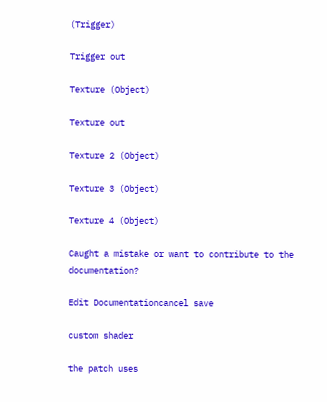(Trigger)

Trigger out

Texture (Object)

Texture out

Texture 2 (Object)

Texture 3 (Object)

Texture 4 (Object)

Caught a mistake or want to contribute to the documentation?

Edit Documentationcancel save

custom shader

the patch uses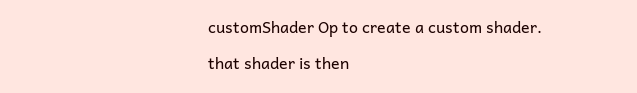customShader Op to create a custom shader.

that shader is then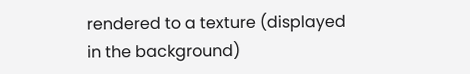rendered to a texture (displayed in the background)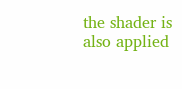the shader is also applied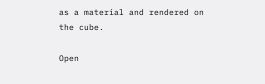as a material and rendered on the cube.

Open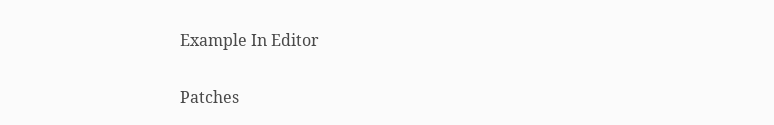Example In Editor

Patches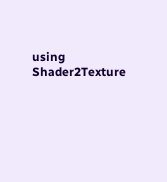using Shader2Texture